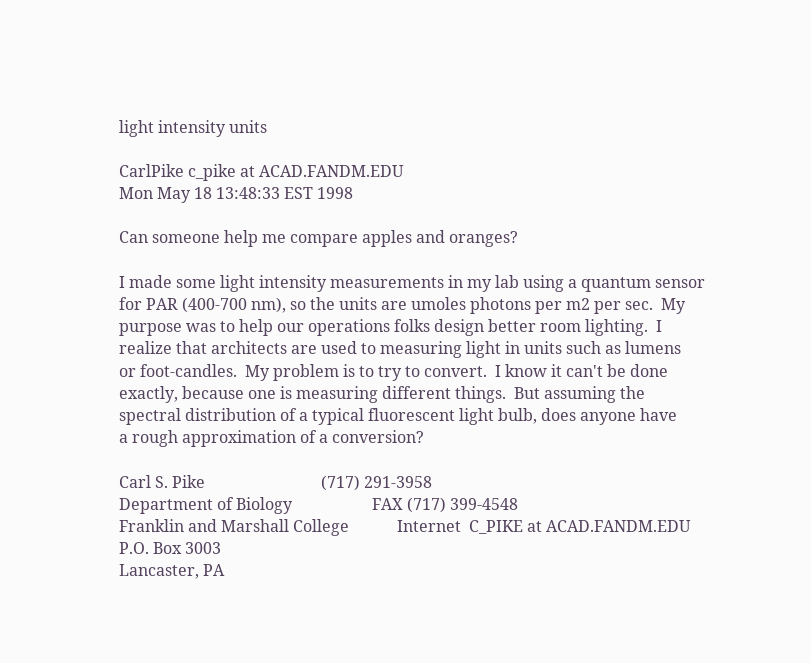light intensity units

CarlPike c_pike at ACAD.FANDM.EDU
Mon May 18 13:48:33 EST 1998

Can someone help me compare apples and oranges?

I made some light intensity measurements in my lab using a quantum sensor
for PAR (400-700 nm), so the units are umoles photons per m2 per sec.  My
purpose was to help our operations folks design better room lighting.  I
realize that architects are used to measuring light in units such as lumens
or foot-candles.  My problem is to try to convert.  I know it can't be done
exactly, because one is measuring different things.  But assuming the
spectral distribution of a typical fluorescent light bulb, does anyone have
a rough approximation of a conversion?

Carl S. Pike                             (717) 291-3958
Department of Biology                    FAX (717) 399-4548
Franklin and Marshall College            Internet  C_PIKE at ACAD.FANDM.EDU
P.O. Box 3003
Lancaster, PA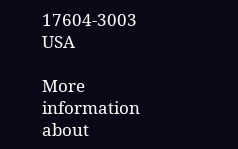17604-3003  USA

More information about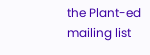the Plant-ed mailing list